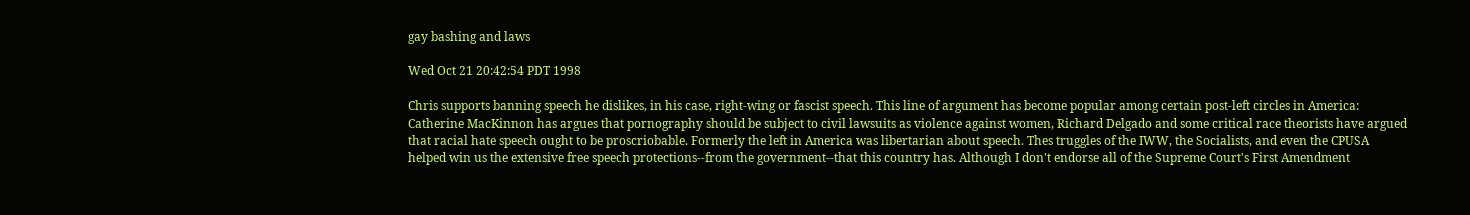gay bashing and laws

Wed Oct 21 20:42:54 PDT 1998

Chris supports banning speech he dislikes, in his case, right-wing or fascist speech. This line of argument has become popular among certain post-left circles in America: Catherine MacKinnon has argues that pornography should be subject to civil lawsuits as violence against women, Richard Delgado and some critical race theorists have argued that racial hate speech ought to be proscriobable. Formerly the left in America was libertarian about speech. Thes truggles of the IWW, the Socialists, and even the CPUSA helped win us the extensive free speech protections--from the government--that this country has. Although I don't endorse all of the Supreme Court's First Amendment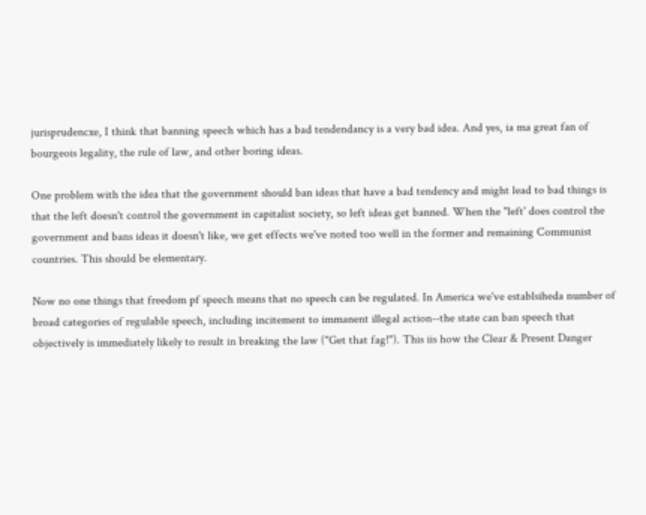jurisprudencxe, I think that banning speech which has a bad tendendancy is a very bad idea. And yes, ia ma great fan of bourgeois legality, the rule of law, and other boring ideas.

One problem with the idea that the government should ban ideas that have a bad tendency and might lead to bad things is that the left doesn't control the government in capitalist society, so left ideas get banned. When the "left' does control the government and bans ideas it doesn't like, we get effects we've noted too well in the former and remaining Communist countries. This should be elementary.

Now no one things that freedom pf speech means that no speech can be regulated. In America we've establsiheda number of broad categories of regulable speech, including incitement to immanent illegal action--the state can ban speech that objectively is immediately likely to result in breaking the law ("Get that fag!"). This iis how the Clear & Present Danger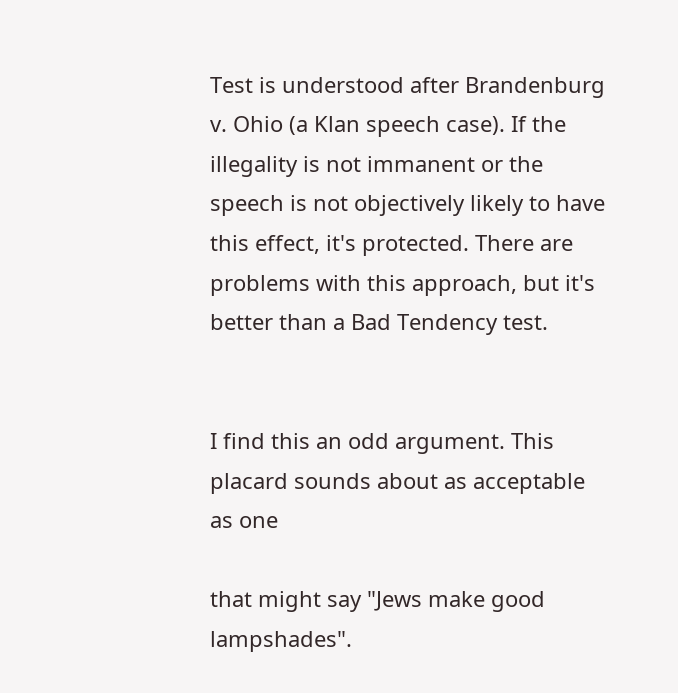Test is understood after Brandenburg v. Ohio (a Klan speech case). If the illegality is not immanent or the speech is not objectively likely to have this effect, it's protected. There are problems with this approach, but it's better than a Bad Tendency test.


I find this an odd argument. This placard sounds about as acceptable as one

that might say "Jews make good lampshades".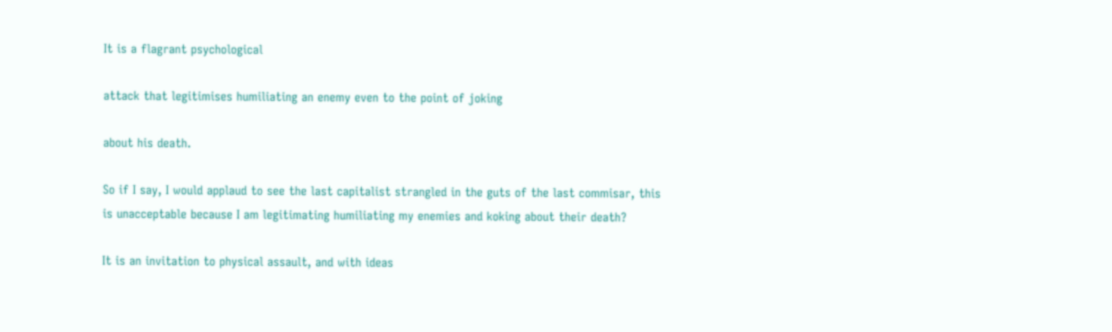It is a flagrant psychological

attack that legitimises humiliating an enemy even to the point of joking

about his death.

So if I say, I would applaud to see the last capitalist strangled in the guts of the last commisar, this is unacceptable because I am legitimating humiliating my enemies and koking about their death?

It is an invitation to physical assault, and with ideas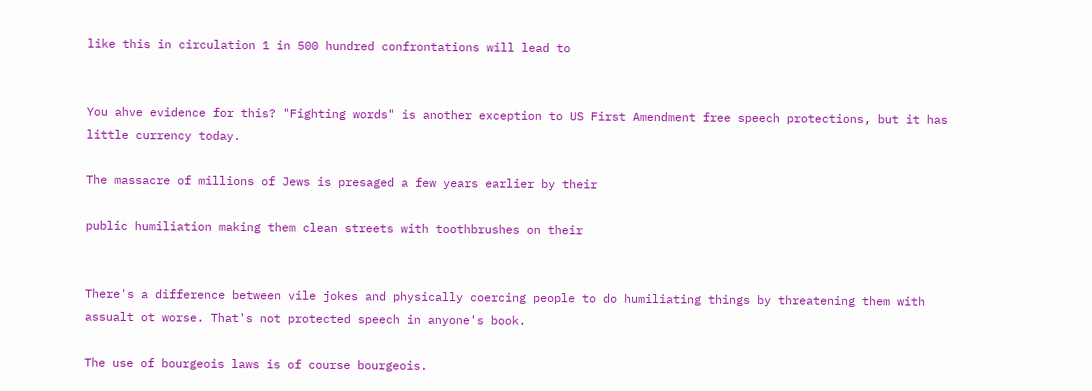like this in circulation 1 in 500 hundred confrontations will lead to


You ahve evidence for this? "Fighting words" is another exception to US First Amendment free speech protections, but it has little currency today.

The massacre of millions of Jews is presaged a few years earlier by their

public humiliation making them clean streets with toothbrushes on their


There's a difference between vile jokes and physically coercing people to do humiliating things by threatening them with assualt ot worse. That's not protected speech in anyone's book.

The use of bourgeois laws is of course bourgeois.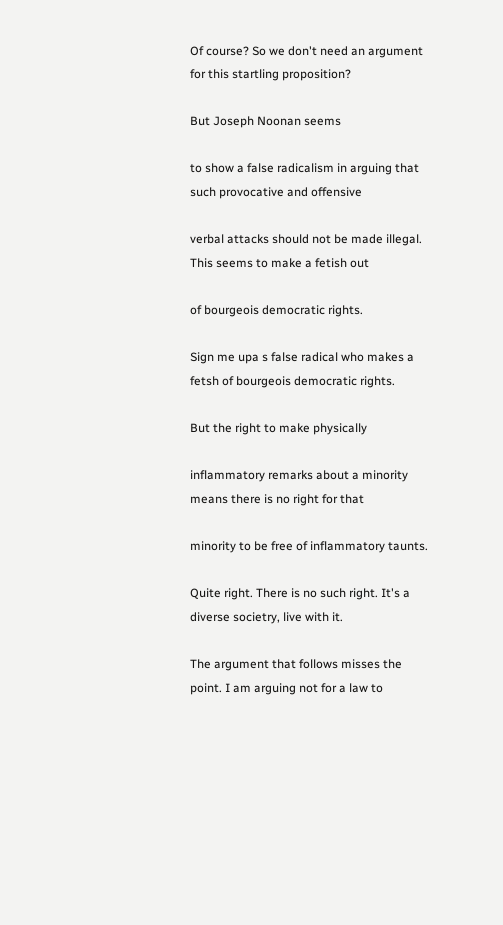Of course? So we don't need an argument for this startling proposition?

But Joseph Noonan seems

to show a false radicalism in arguing that such provocative and offensive

verbal attacks should not be made illegal. This seems to make a fetish out

of bourgeois democratic rights.

Sign me upa s false radical who makes a fetsh of bourgeois democratic rights.

But the right to make physically

inflammatory remarks about a minority means there is no right for that

minority to be free of inflammatory taunts.

Quite right. There is no such right. It's a diverse societry, live with it.

The argument that follows misses the point. I am arguing not for a law to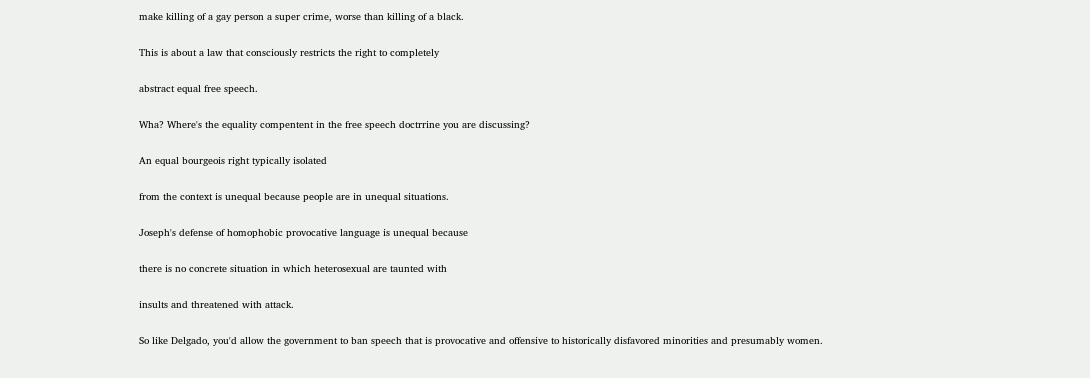make killing of a gay person a super crime, worse than killing of a black.

This is about a law that consciously restricts the right to completely

abstract equal free speech.

Wha? Where's the equality compentent in the free speech doctrrine you are discussing?

An equal bourgeois right typically isolated

from the context is unequal because people are in unequal situations.

Joseph's defense of homophobic provocative language is unequal because

there is no concrete situation in which heterosexual are taunted with

insults and threatened with attack.

So like Delgado, you'd allow the government to ban speech that is provocative and offensive to historically disfavored minorities and presumably women.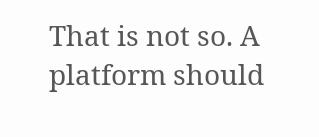That is not so. A platform should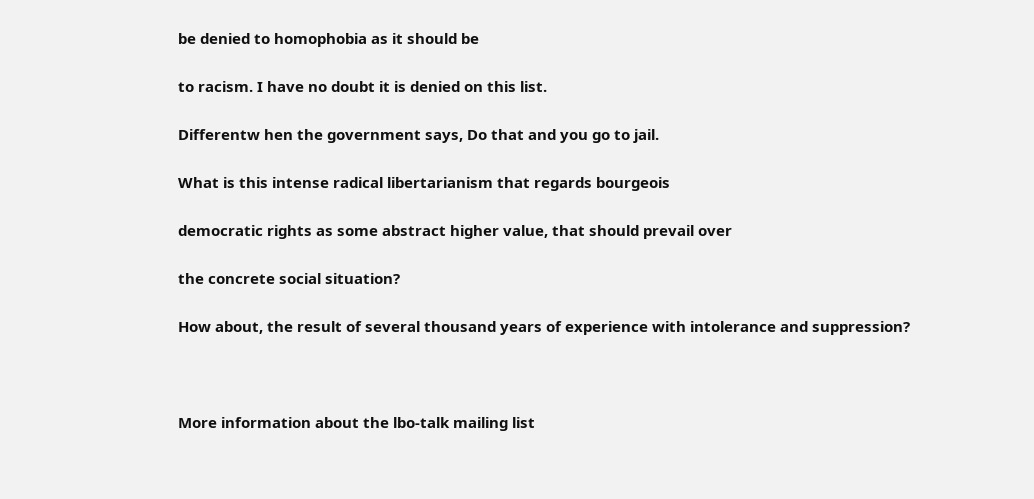be denied to homophobia as it should be

to racism. I have no doubt it is denied on this list.

Differentw hen the government says, Do that and you go to jail.

What is this intense radical libertarianism that regards bourgeois

democratic rights as some abstract higher value, that should prevail over

the concrete social situation?

How about, the result of several thousand years of experience with intolerance and suppression?



More information about the lbo-talk mailing list